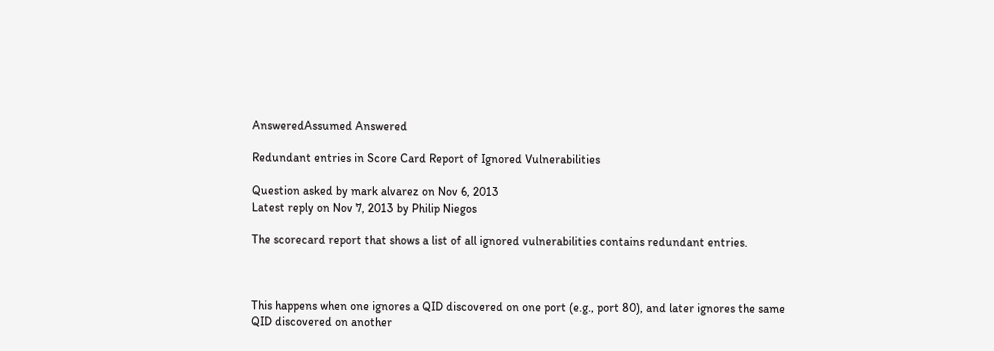AnsweredAssumed Answered

Redundant entries in Score Card Report of Ignored Vulnerabilities

Question asked by mark alvarez on Nov 6, 2013
Latest reply on Nov 7, 2013 by Philip Niegos

The scorecard report that shows a list of all ignored vulnerabilities contains redundant entries.



This happens when one ignores a QID discovered on one port (e.g., port 80), and later ignores the same QID discovered on another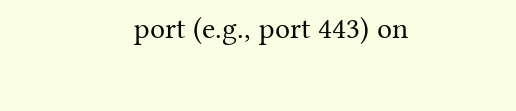port (e.g., port 443) on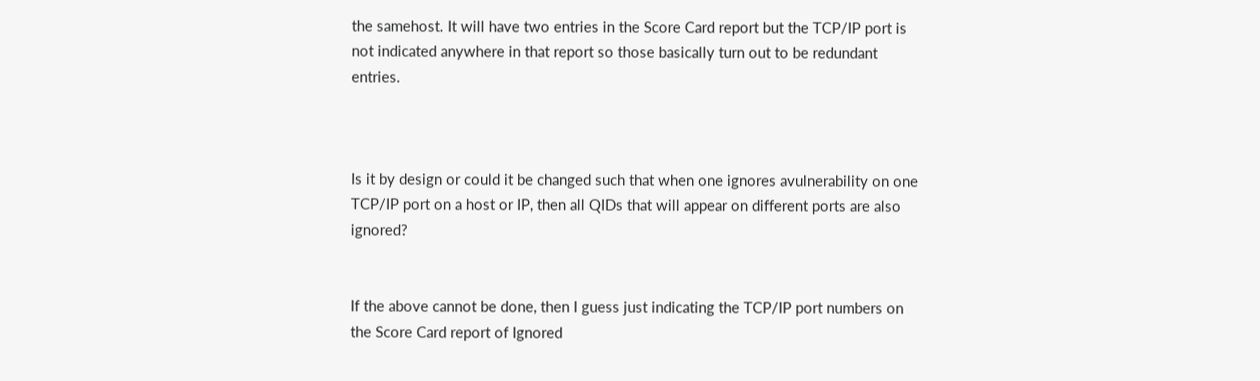the samehost. It will have two entries in the Score Card report but the TCP/IP port is not indicated anywhere in that report so those basically turn out to be redundant entries.



Is it by design or could it be changed such that when one ignores avulnerability on one TCP/IP port on a host or IP, then all QIDs that will appear on different ports are also ignored?


If the above cannot be done, then I guess just indicating the TCP/IP port numbers on the Score Card report of Ignored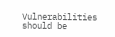Vulnerabilities should be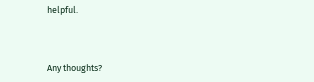helpful.



Any thoughts?